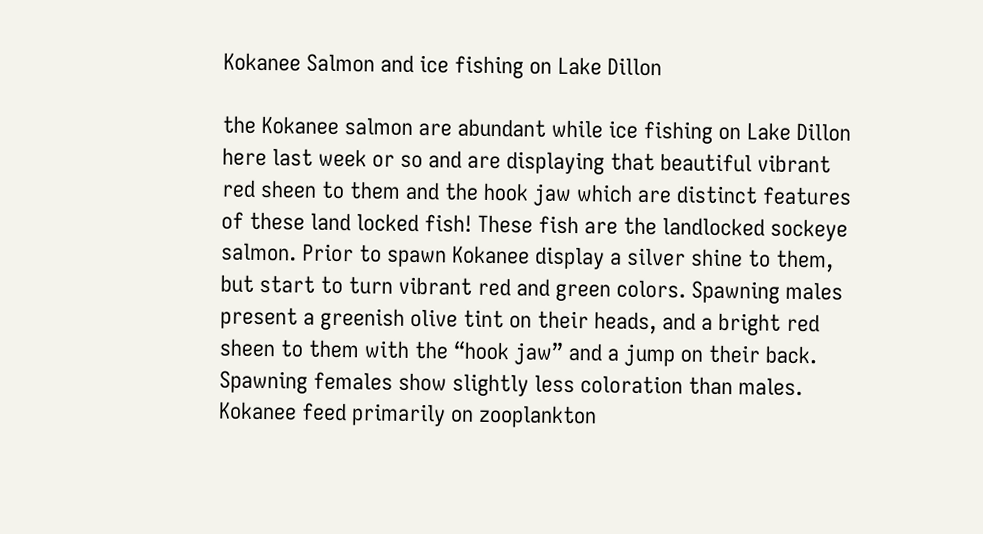Kokanee Salmon and ice fishing on Lake Dillon

the Kokanee salmon are abundant while ice fishing on Lake Dillon here last week or so and are displaying that beautiful vibrant red sheen to them and the hook jaw which are distinct features of these land locked fish! These fish are the landlocked sockeye salmon. Prior to spawn Kokanee display a silver shine to them, but start to turn vibrant red and green colors. Spawning males present a greenish olive tint on their heads, and a bright red sheen to them with the “hook jaw” and a jump on their back. Spawning females show slightly less coloration than males. Kokanee feed primarily on zooplankton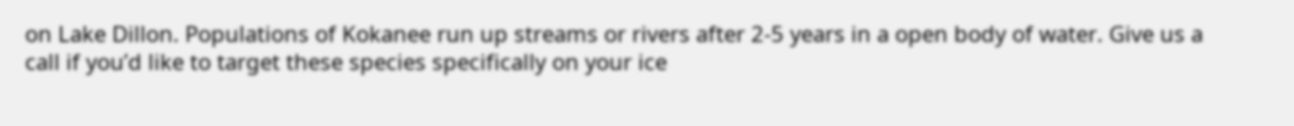on Lake Dillon. Populations of Kokanee run up streams or rivers after 2-5 years in a open body of water. Give us a call if you’d like to target these species specifically on your ice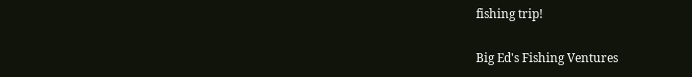fishing trip!

Big Ed's Fishing Ventures